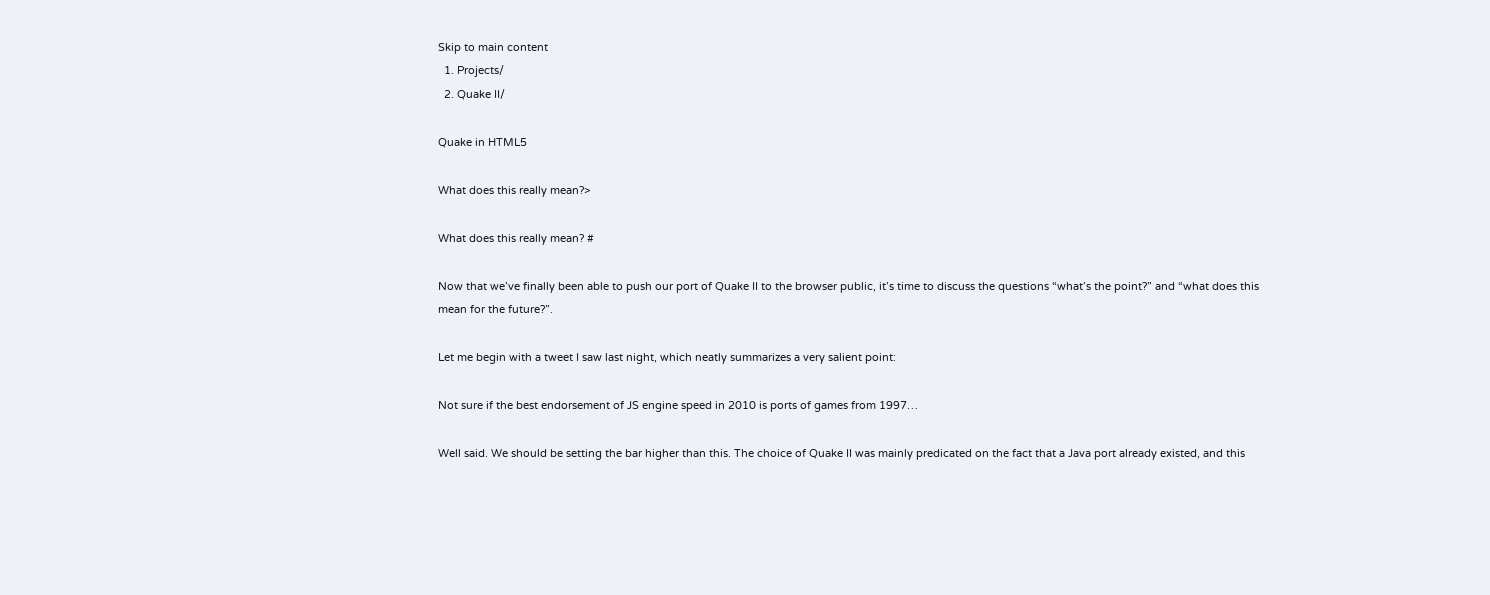Skip to main content
  1. Projects/
  2. Quake II/

Quake in HTML5

What does this really mean?>

What does this really mean? #

Now that we’ve finally been able to push our port of Quake II to the browser public, it’s time to discuss the questions “what’s the point?” and “what does this mean for the future?”.

Let me begin with a tweet I saw last night, which neatly summarizes a very salient point:

Not sure if the best endorsement of JS engine speed in 2010 is ports of games from 1997…

Well said. We should be setting the bar higher than this. The choice of Quake II was mainly predicated on the fact that a Java port already existed, and this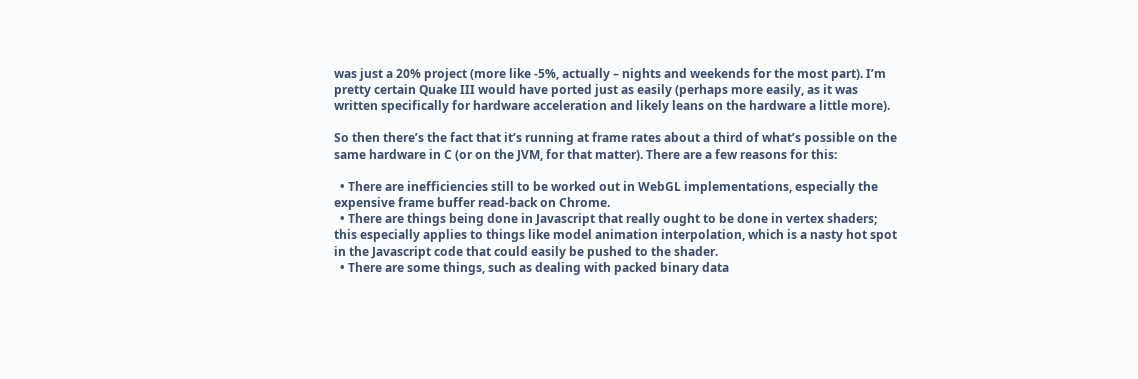was just a 20% project (more like -5%, actually – nights and weekends for the most part). I’m pretty certain Quake III would have ported just as easily (perhaps more easily, as it was written specifically for hardware acceleration and likely leans on the hardware a little more).

So then there’s the fact that it’s running at frame rates about a third of what’s possible on the same hardware in C (or on the JVM, for that matter). There are a few reasons for this:

  • There are inefficiencies still to be worked out in WebGL implementations, especially the expensive frame buffer read-back on Chrome.
  • There are things being done in Javascript that really ought to be done in vertex shaders; this especially applies to things like model animation interpolation, which is a nasty hot spot in the Javascript code that could easily be pushed to the shader.
  • There are some things, such as dealing with packed binary data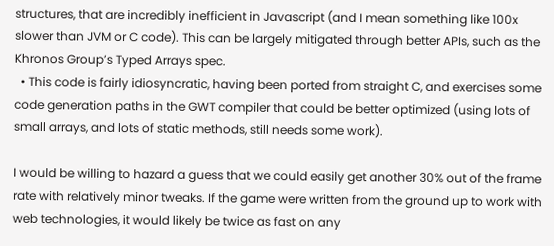structures, that are incredibly inefficient in Javascript (and I mean something like 100x slower than JVM or C code). This can be largely mitigated through better APIs, such as the Khronos Group’s Typed Arrays spec.
  • This code is fairly idiosyncratic, having been ported from straight C, and exercises some code generation paths in the GWT compiler that could be better optimized (using lots of small arrays, and lots of static methods, still needs some work).

I would be willing to hazard a guess that we could easily get another 30% out of the frame rate with relatively minor tweaks. If the game were written from the ground up to work with web technologies, it would likely be twice as fast on any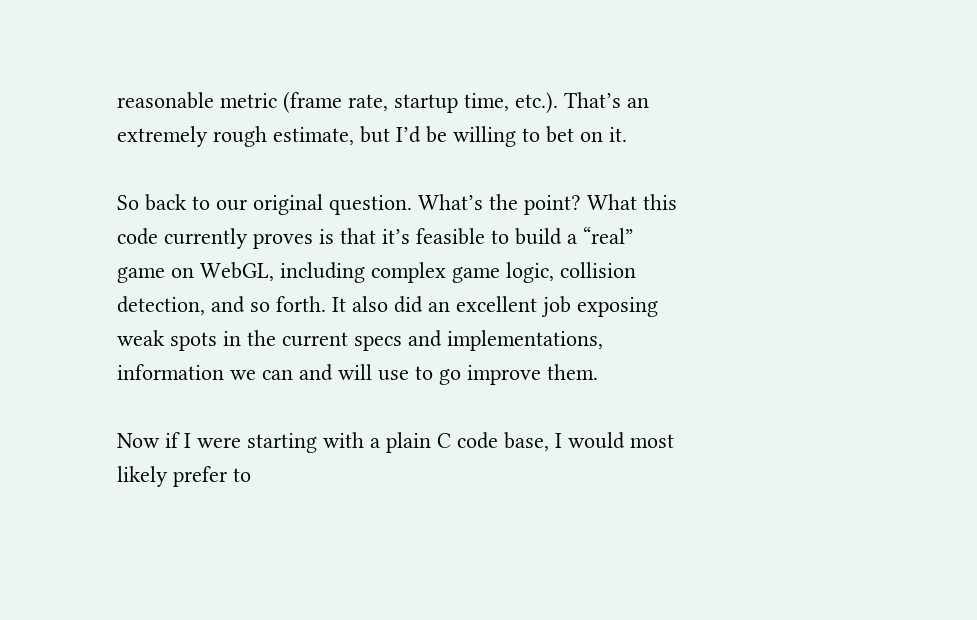reasonable metric (frame rate, startup time, etc.). That’s an extremely rough estimate, but I’d be willing to bet on it.

So back to our original question. What’s the point? What this code currently proves is that it’s feasible to build a “real” game on WebGL, including complex game logic, collision detection, and so forth. It also did an excellent job exposing weak spots in the current specs and implementations, information we can and will use to go improve them.

Now if I were starting with a plain C code base, I would most likely prefer to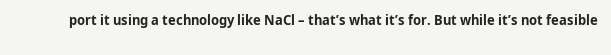port it using a technology like NaCl – that’s what it’s for. But while it’s not feasible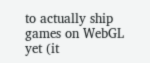to actually ship games on WebGL yet (it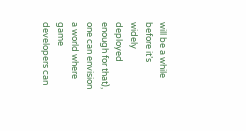will be a while before it’s widely deployed enough for that), one can envision a world where game developers can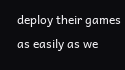deploy their games as easily as we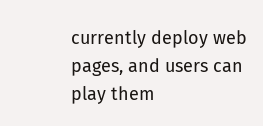currently deploy web pages, and users can play them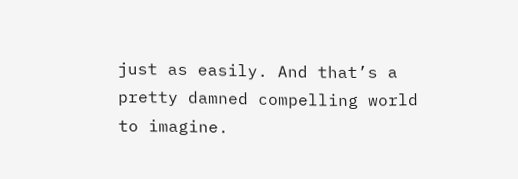just as easily. And that’s a pretty damned compelling world to imagine.